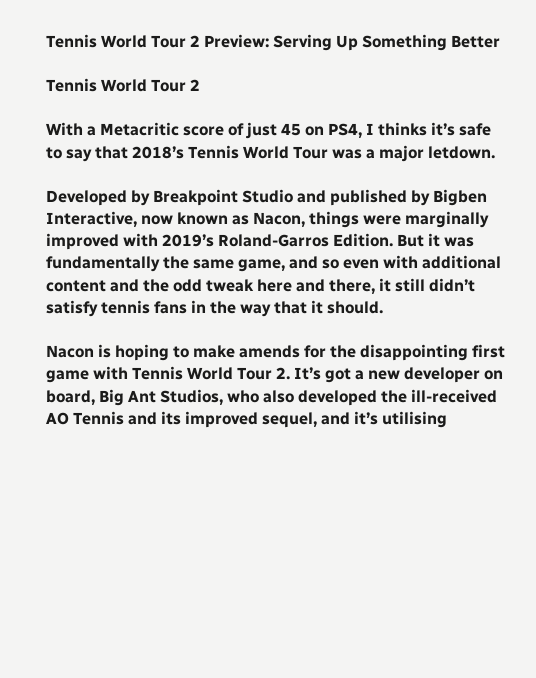Tennis World Tour 2 Preview: Serving Up Something Better

Tennis World Tour 2

With a Metacritic score of just 45 on PS4, I thinks it’s safe to say that 2018’s Tennis World Tour was a major letdown.

Developed by Breakpoint Studio and published by Bigben Interactive, now known as Nacon, things were marginally improved with 2019’s Roland-Garros Edition. But it was fundamentally the same game, and so even with additional content and the odd tweak here and there, it still didn’t satisfy tennis fans in the way that it should.

Nacon is hoping to make amends for the disappointing first game with Tennis World Tour 2. It’s got a new developer on board, Big Ant Studios, who also developed the ill-received AO Tennis and its improved sequel, and it’s utilising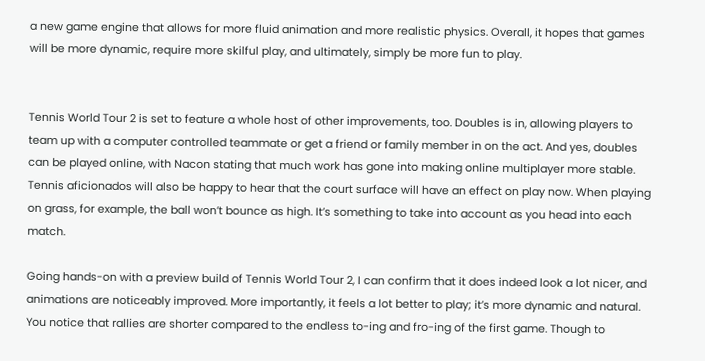a new game engine that allows for more fluid animation and more realistic physics. Overall, it hopes that games will be more dynamic, require more skilful play, and ultimately, simply be more fun to play.


Tennis World Tour 2 is set to feature a whole host of other improvements, too. Doubles is in, allowing players to team up with a computer controlled teammate or get a friend or family member in on the act. And yes, doubles can be played online, with Nacon stating that much work has gone into making online multiplayer more stable. Tennis aficionados will also be happy to hear that the court surface will have an effect on play now. When playing on grass, for example, the ball won’t bounce as high. It’s something to take into account as you head into each match.

Going hands-on with a preview build of Tennis World Tour 2, I can confirm that it does indeed look a lot nicer, and animations are noticeably improved. More importantly, it feels a lot better to play; it’s more dynamic and natural. You notice that rallies are shorter compared to the endless to-ing and fro-ing of the first game. Though to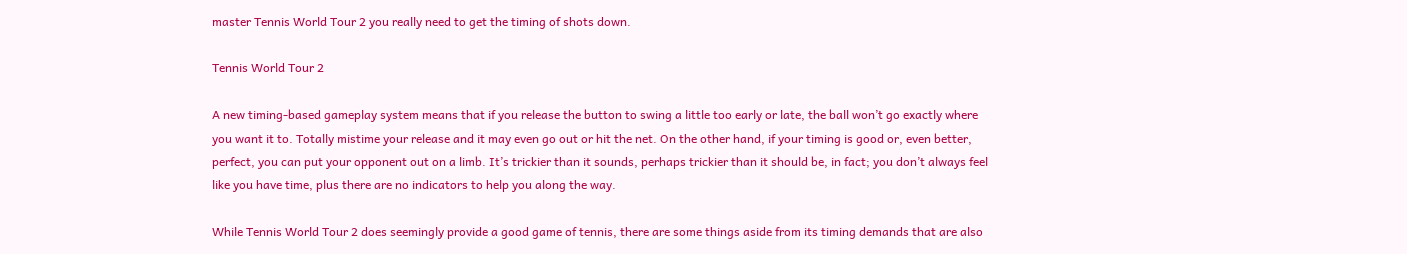master Tennis World Tour 2 you really need to get the timing of shots down.

Tennis World Tour 2

A new timing-based gameplay system means that if you release the button to swing a little too early or late, the ball won’t go exactly where you want it to. Totally mistime your release and it may even go out or hit the net. On the other hand, if your timing is good or, even better, perfect, you can put your opponent out on a limb. It’s trickier than it sounds, perhaps trickier than it should be, in fact; you don’t always feel like you have time, plus there are no indicators to help you along the way.

While Tennis World Tour 2 does seemingly provide a good game of tennis, there are some things aside from its timing demands that are also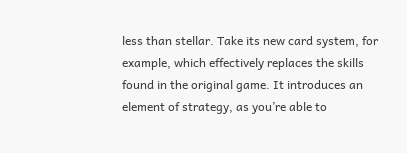less than stellar. Take its new card system, for example, which effectively replaces the skills found in the original game. It introduces an element of strategy, as you’re able to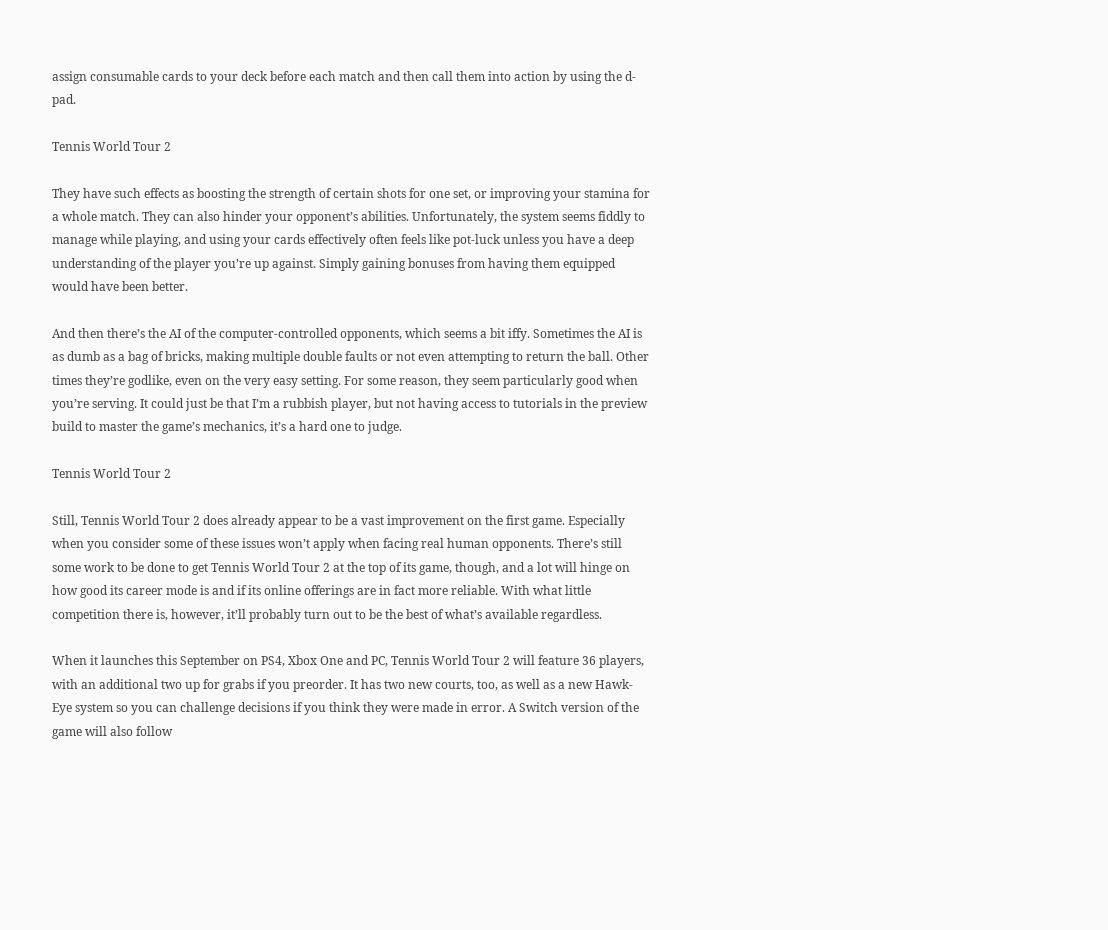assign consumable cards to your deck before each match and then call them into action by using the d-pad.

Tennis World Tour 2

They have such effects as boosting the strength of certain shots for one set, or improving your stamina for a whole match. They can also hinder your opponent’s abilities. Unfortunately, the system seems fiddly to manage while playing, and using your cards effectively often feels like pot-luck unless you have a deep understanding of the player you’re up against. Simply gaining bonuses from having them equipped would have been better.

And then there’s the AI of the computer-controlled opponents, which seems a bit iffy. Sometimes the AI is as dumb as a bag of bricks, making multiple double faults or not even attempting to return the ball. Other times they’re godlike, even on the very easy setting. For some reason, they seem particularly good when you’re serving. It could just be that I’m a rubbish player, but not having access to tutorials in the preview build to master the game’s mechanics, it’s a hard one to judge.

Tennis World Tour 2

Still, Tennis World Tour 2 does already appear to be a vast improvement on the first game. Especially when you consider some of these issues won’t apply when facing real human opponents. There’s still some work to be done to get Tennis World Tour 2 at the top of its game, though, and a lot will hinge on how good its career mode is and if its online offerings are in fact more reliable. With what little competition there is, however, it’ll probably turn out to be the best of what’s available regardless.

When it launches this September on PS4, Xbox One and PC, Tennis World Tour 2 will feature 36 players, with an additional two up for grabs if you preorder. It has two new courts, too, as well as a new Hawk-Eye system so you can challenge decisions if you think they were made in error. A Switch version of the game will also follow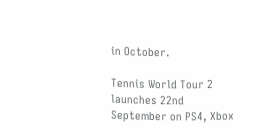in October.

Tennis World Tour 2 launches 22nd September on PS4, Xbox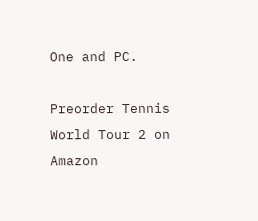One and PC.

Preorder Tennis World Tour 2 on Amazon